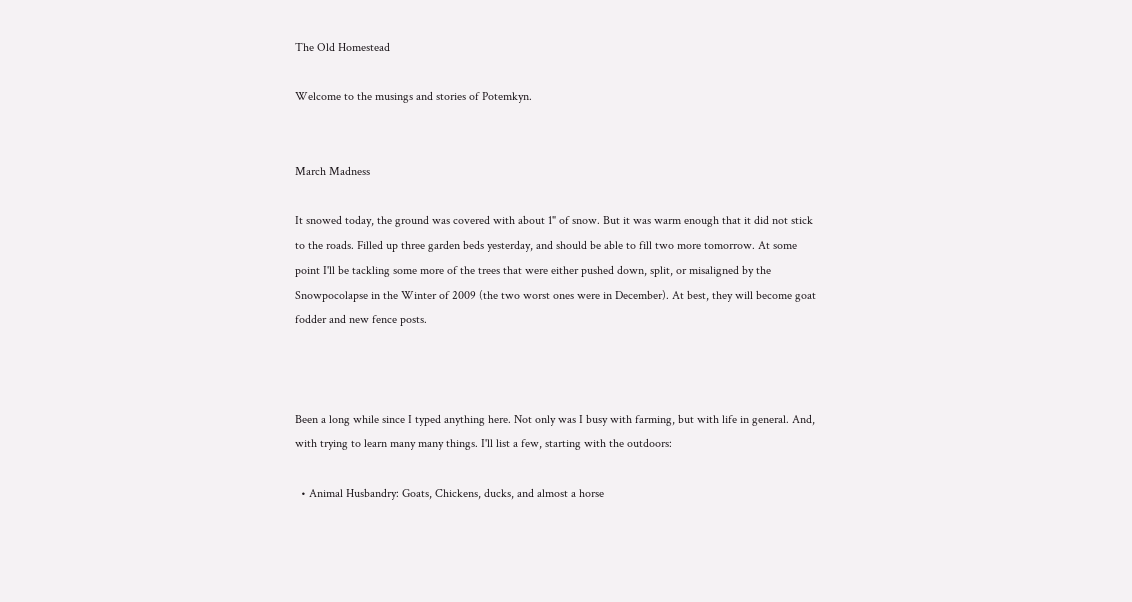The Old Homestead

Welcome to the musings and stories of Potemkyn.


March Madness

It snowed today, the ground was covered with about 1" of snow. But it was warm enough that it did not stick to the roads. Filled up three garden beds yesterday, and should be able to fill two more tomorrow. At some point I'll be tackling some more of the trees that were either pushed down, split, or misaligned by the Snowpocolapse in the Winter of 2009 (the two worst ones were in December). At best, they will become goat fodder and new fence posts.



Been a long while since I typed anything here. Not only was I busy with farming, but with life in general. And, with trying to learn many many things. I'll list a few, starting with the outdoors:

  • Animal Husbandry: Goats, Chickens, ducks, and almost a horse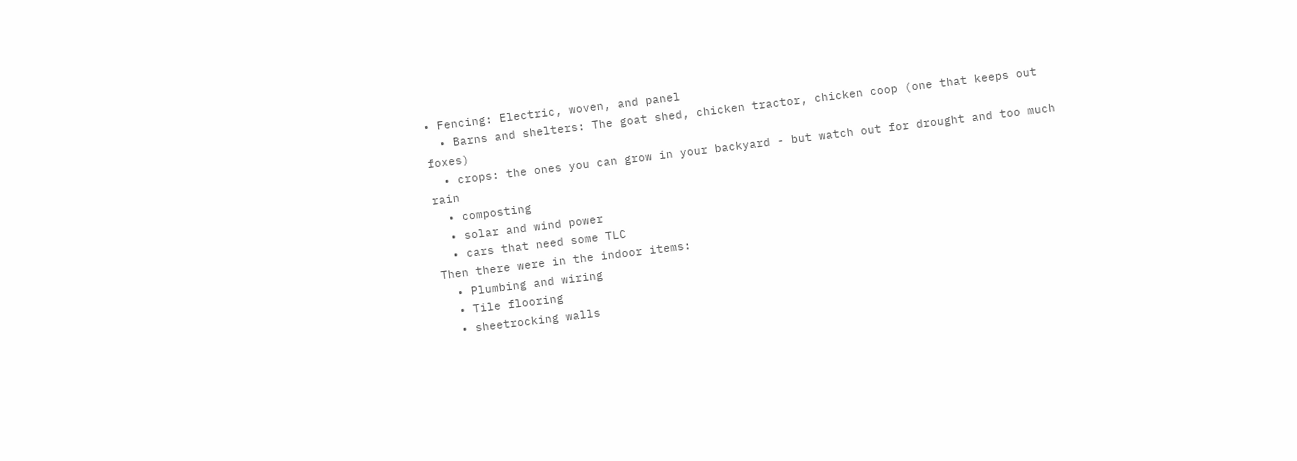• Fencing: Electric, woven, and panel
  • Barns and shelters: The goat shed, chicken tractor, chicken coop (one that keeps out foxes)
  • crops: the ones you can grow in your backyard - but watch out for drought and too much rain
  • composting
  • solar and wind power
  • cars that need some TLC
Then there were in the indoor items:
  • Plumbing and wiring
  • Tile flooring
  • sheetrocking walls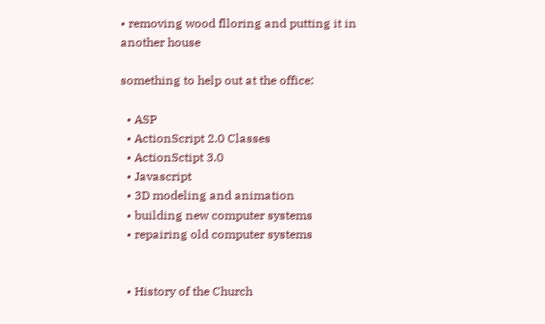• removing wood flloring and putting it in another house

something to help out at the office:

  • ASP
  • ActionScript 2.0 Classes
  • ActionSctipt 3.0
  • Javascript
  • 3D modeling and animation
  • building new computer systems
  • repairing old computer systems


  • History of the Church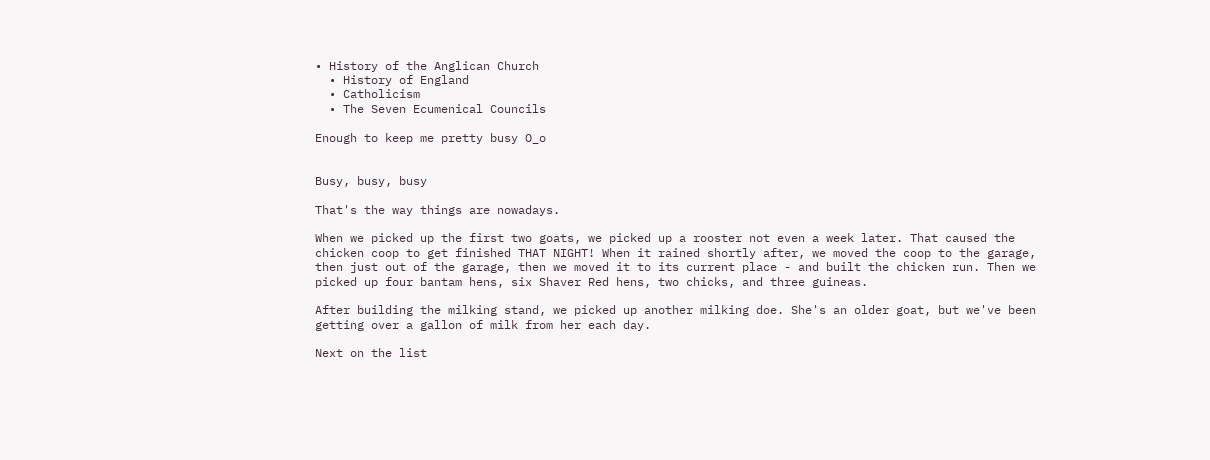• History of the Anglican Church
  • History of England
  • Catholicism
  • The Seven Ecumenical Councils

Enough to keep me pretty busy O_o


Busy, busy, busy

That's the way things are nowadays.

When we picked up the first two goats, we picked up a rooster not even a week later. That caused the chicken coop to get finished THAT NIGHT! When it rained shortly after, we moved the coop to the garage, then just out of the garage, then we moved it to its current place - and built the chicken run. Then we picked up four bantam hens, six Shaver Red hens, two chicks, and three guineas.

After building the milking stand, we picked up another milking doe. She's an older goat, but we've been getting over a gallon of milk from her each day.

Next on the list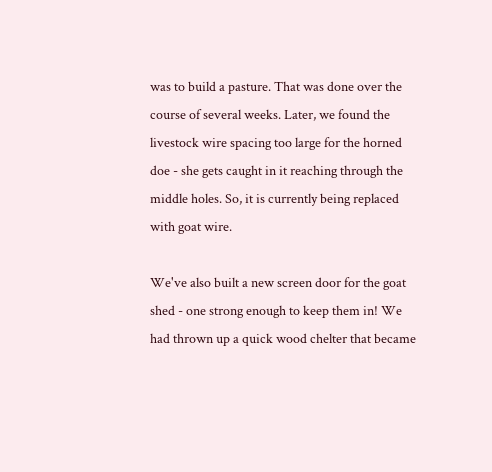was to build a pasture. That was done over the course of several weeks. Later, we found the livestock wire spacing too large for the horned doe - she gets caught in it reaching through the middle holes. So, it is currently being replaced with goat wire.

We've also built a new screen door for the goat shed - one strong enough to keep them in! We had thrown up a quick wood chelter that became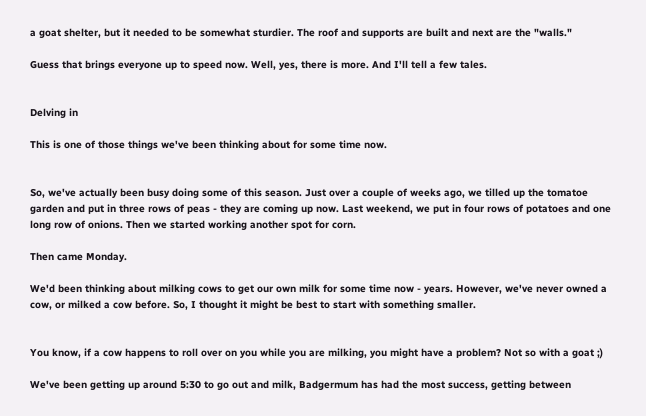a goat shelter, but it needed to be somewhat sturdier. The roof and supports are built and next are the "walls."

Guess that brings everyone up to speed now. Well, yes, there is more. And I'll tell a few tales.


Delving in

This is one of those things we've been thinking about for some time now.


So, we've actually been busy doing some of this season. Just over a couple of weeks ago, we tilled up the tomatoe garden and put in three rows of peas - they are coming up now. Last weekend, we put in four rows of potatoes and one long row of onions. Then we started working another spot for corn.

Then came Monday.

We'd been thinking about milking cows to get our own milk for some time now - years. However, we've never owned a cow, or milked a cow before. So, I thought it might be best to start with something smaller.


You know, if a cow happens to roll over on you while you are milking, you might have a problem? Not so with a goat ;)

We've been getting up around 5:30 to go out and milk, Badgermum has had the most success, getting between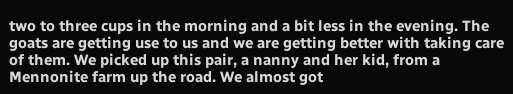two to three cups in the morning and a bit less in the evening. The goats are getting use to us and we are getting better with taking care of them. We picked up this pair, a nanny and her kid, from a Mennonite farm up the road. We almost got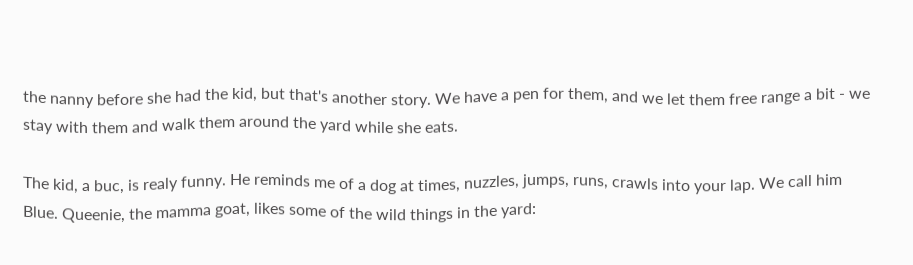the nanny before she had the kid, but that's another story. We have a pen for them, and we let them free range a bit - we stay with them and walk them around the yard while she eats.

The kid, a buc, is realy funny. He reminds me of a dog at times, nuzzles, jumps, runs, crawls into your lap. We call him Blue. Queenie, the mamma goat, likes some of the wild things in the yard: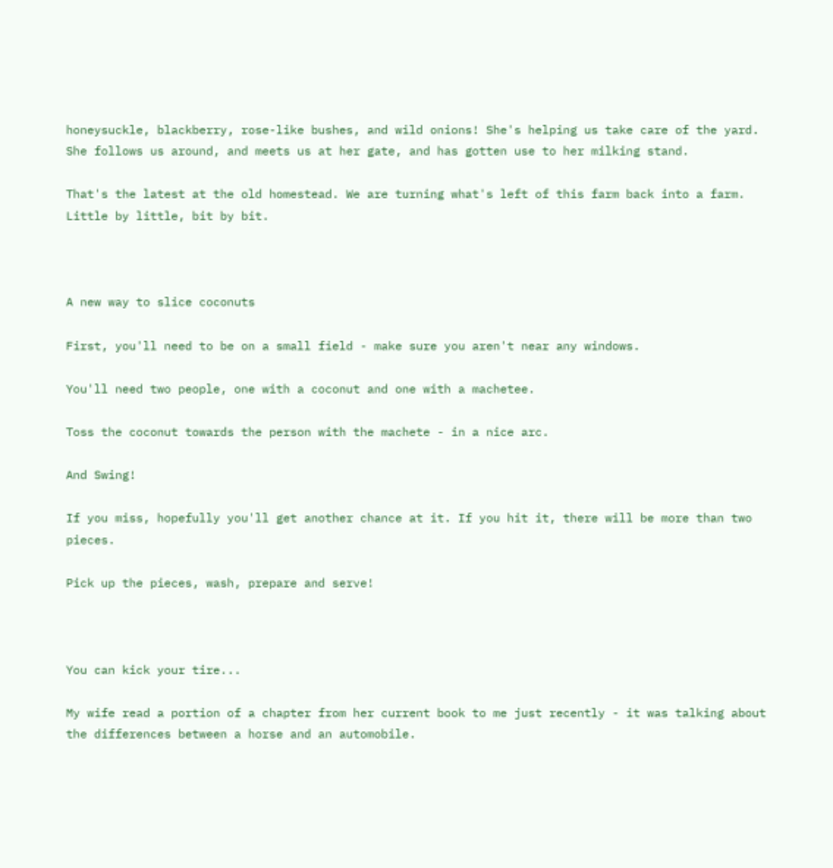honeysuckle, blackberry, rose-like bushes, and wild onions! She's helping us take care of the yard. She follows us around, and meets us at her gate, and has gotten use to her milking stand.

That's the latest at the old homestead. We are turning what's left of this farm back into a farm. Little by little, bit by bit.



A new way to slice coconuts

First, you'll need to be on a small field - make sure you aren't near any windows.

You'll need two people, one with a coconut and one with a machetee.

Toss the coconut towards the person with the machete - in a nice arc.

And Swing!

If you miss, hopefully you'll get another chance at it. If you hit it, there will be more than two pieces.

Pick up the pieces, wash, prepare and serve!



You can kick your tire...

My wife read a portion of a chapter from her current book to me just recently - it was talking about the differences between a horse and an automobile.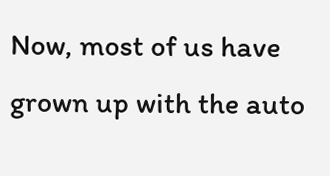Now, most of us have grown up with the auto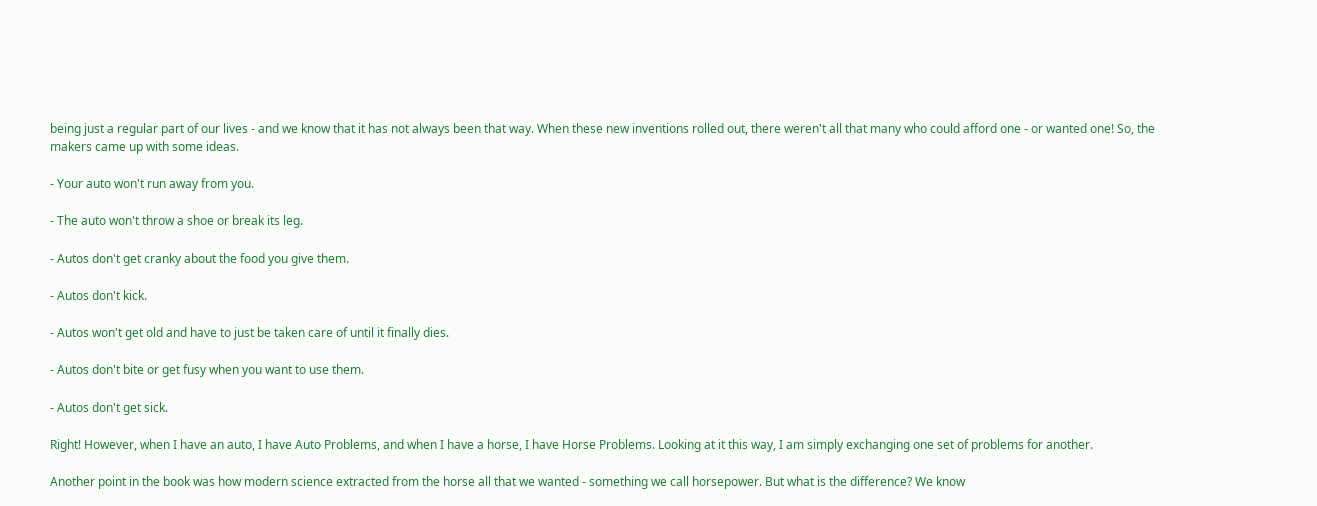being just a regular part of our lives - and we know that it has not always been that way. When these new inventions rolled out, there weren't all that many who could afford one - or wanted one! So, the makers came up with some ideas.

- Your auto won't run away from you.

- The auto won't throw a shoe or break its leg.

- Autos don't get cranky about the food you give them.

- Autos don't kick.

- Autos won't get old and have to just be taken care of until it finally dies.

- Autos don't bite or get fusy when you want to use them.

- Autos don't get sick.

Right! However, when I have an auto, I have Auto Problems, and when I have a horse, I have Horse Problems. Looking at it this way, I am simply exchanging one set of problems for another.

Another point in the book was how modern science extracted from the horse all that we wanted - something we call horsepower. But what is the difference? We know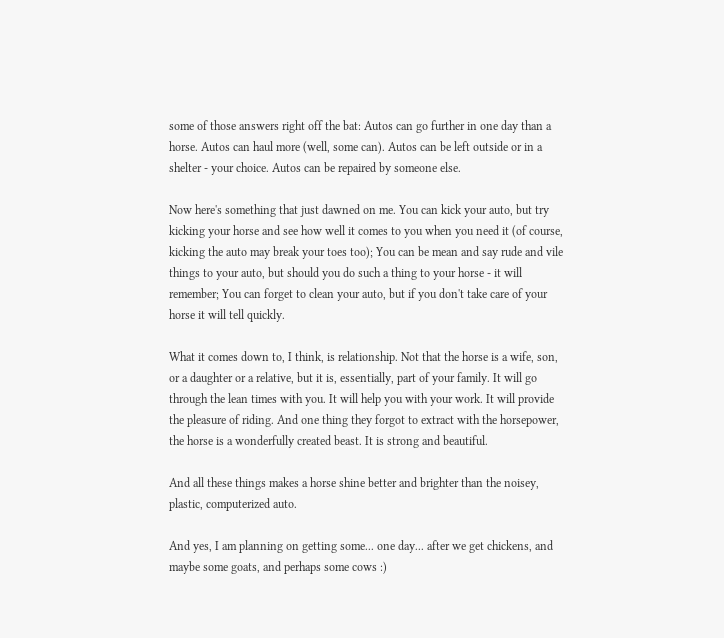some of those answers right off the bat: Autos can go further in one day than a horse. Autos can haul more (well, some can). Autos can be left outside or in a shelter - your choice. Autos can be repaired by someone else.

Now here's something that just dawned on me. You can kick your auto, but try kicking your horse and see how well it comes to you when you need it (of course, kicking the auto may break your toes too); You can be mean and say rude and vile things to your auto, but should you do such a thing to your horse - it will remember; You can forget to clean your auto, but if you don't take care of your horse it will tell quickly.

What it comes down to, I think, is relationship. Not that the horse is a wife, son, or a daughter or a relative, but it is, essentially, part of your family. It will go through the lean times with you. It will help you with your work. It will provide the pleasure of riding. And one thing they forgot to extract with the horsepower, the horse is a wonderfully created beast. It is strong and beautiful.

And all these things makes a horse shine better and brighter than the noisey, plastic, computerized auto.

And yes, I am planning on getting some... one day... after we get chickens, and maybe some goats, and perhaps some cows :)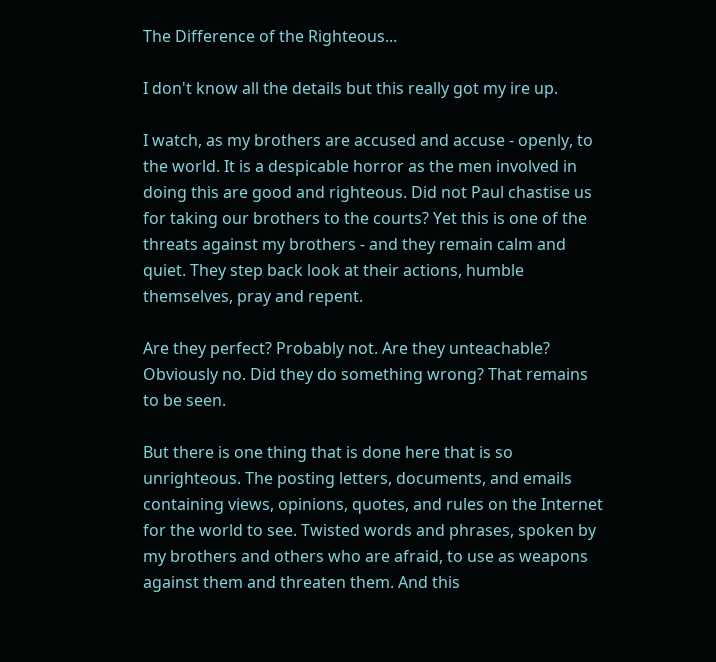The Difference of the Righteous...

I don't know all the details but this really got my ire up.

I watch, as my brothers are accused and accuse - openly, to the world. It is a despicable horror as the men involved in doing this are good and righteous. Did not Paul chastise us for taking our brothers to the courts? Yet this is one of the threats against my brothers - and they remain calm and quiet. They step back look at their actions, humble themselves, pray and repent.

Are they perfect? Probably not. Are they unteachable? Obviously no. Did they do something wrong? That remains to be seen.

But there is one thing that is done here that is so unrighteous. The posting letters, documents, and emails containing views, opinions, quotes, and rules on the Internet for the world to see. Twisted words and phrases, spoken by my brothers and others who are afraid, to use as weapons against them and threaten them. And this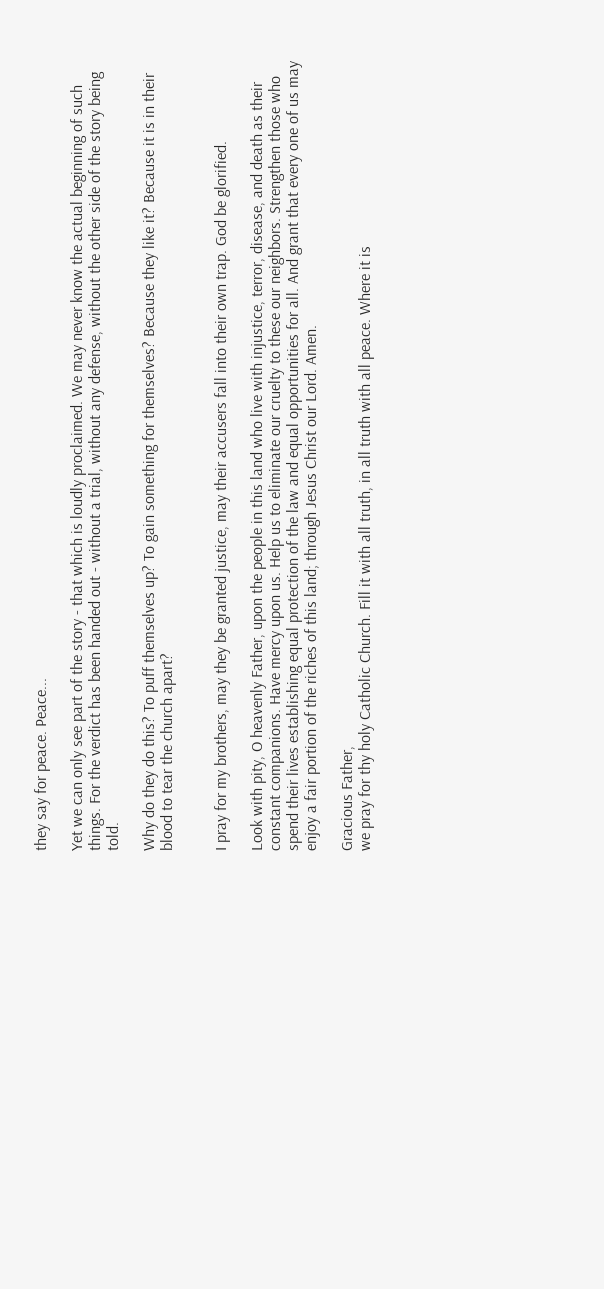they say for peace. Peace...

Yet we can only see part of the story - that which is loudly proclaimed. We may never know the actual beginning of such things. For the verdict has been handed out - without a trial, without any defense, without the other side of the story being told.

Why do they do this? To puff themselves up? To gain something for themselves? Because they like it? Because it is in their blood to tear the church apart?


I pray for my brothers, may they be granted justice, may their accusers fall into their own trap. God be glorified.

Look with pity, O heavenly Father, upon the people in this land who live with injustice, terror, disease, and death as their constant companions. Have mercy upon us. Help us to eliminate our cruelty to these our neighbors. Strengthen those who spend their lives establishing equal protection of the law and equal opportunities for all. And grant that every one of us may enjoy a fair portion of the riches of this land; through Jesus Christ our Lord. Amen.

Gracious Father,
we pray for thy holy Catholic Church. Fill it with all truth, in all truth with all peace. Where it is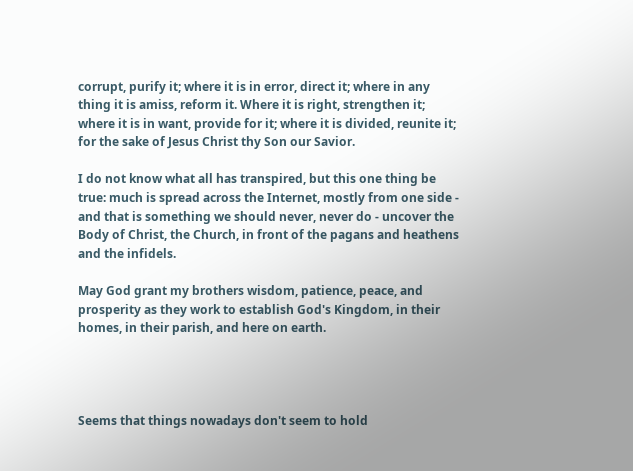corrupt, purify it; where it is in error, direct it; where in any thing it is amiss, reform it. Where it is right, strengthen it; where it is in want, provide for it; where it is divided, reunite it; for the sake of Jesus Christ thy Son our Savior.

I do not know what all has transpired, but this one thing be true: much is spread across the Internet, mostly from one side - and that is something we should never, never do - uncover the Body of Christ, the Church, in front of the pagans and heathens and the infidels.

May God grant my brothers wisdom, patience, peace, and prosperity as they work to establish God's Kingdom, in their homes, in their parish, and here on earth.




Seems that things nowadays don't seem to hold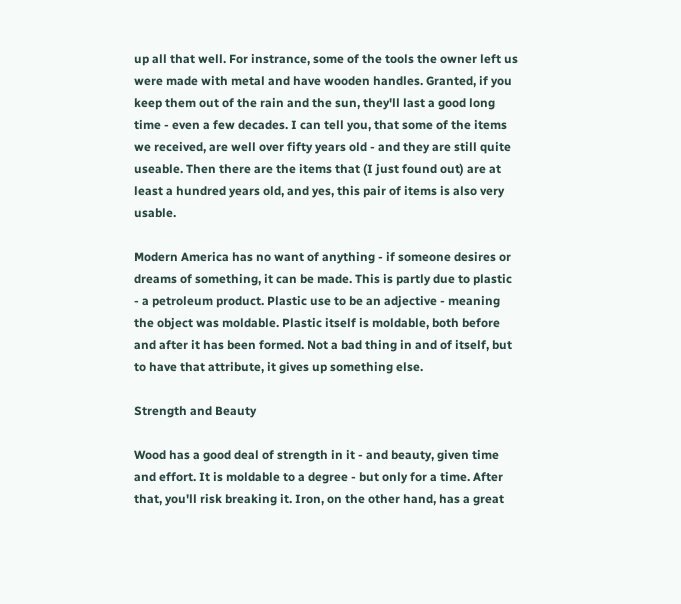up all that well. For instrance, some of the tools the owner left us were made with metal and have wooden handles. Granted, if you keep them out of the rain and the sun, they'll last a good long time - even a few decades. I can tell you, that some of the items we received, are well over fifty years old - and they are still quite useable. Then there are the items that (I just found out) are at least a hundred years old, and yes, this pair of items is also very usable.

Modern America has no want of anything - if someone desires or dreams of something, it can be made. This is partly due to plastic - a petroleum product. Plastic use to be an adjective - meaning the object was moldable. Plastic itself is moldable, both before and after it has been formed. Not a bad thing in and of itself, but to have that attribute, it gives up something else.

Strength and Beauty

Wood has a good deal of strength in it - and beauty, given time and effort. It is moldable to a degree - but only for a time. After that, you'll risk breaking it. Iron, on the other hand, has a great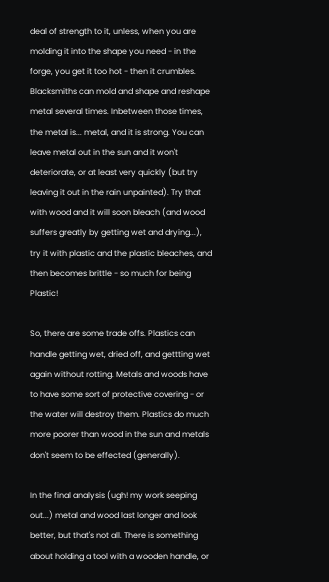deal of strength to it, unless, when you are molding it into the shape you need - in the forge, you get it too hot - then it crumbles. Blacksmiths can mold and shape and reshape metal several times. Inbetween those times, the metal is... metal, and it is strong. You can leave metal out in the sun and it won't deteriorate, or at least very quickly (but try leaving it out in the rain unpainted). Try that with wood and it will soon bleach (and wood suffers greatly by getting wet and drying...), try it with plastic and the plastic bleaches, and then becomes brittle - so much for being Plastic!

So, there are some trade offs. Plastics can handle getting wet, dried off, and gettting wet again without rotting. Metals and woods have to have some sort of protective covering - or the water will destroy them. Plastics do much more poorer than wood in the sun and metals don't seem to be effected (generally).

In the final analysis (ugh! my work seeping out...) metal and wood last longer and look better, but that's not all. There is something about holding a tool with a wooden handle, or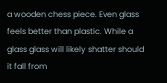a wooden chess piece. Even glass feels better than plastic. While a glass glass will likely shatter should it fall from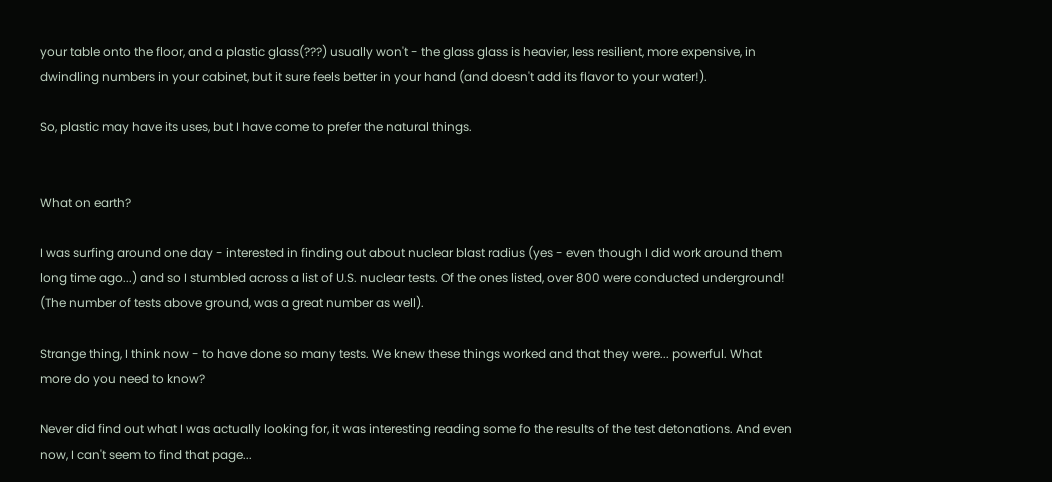your table onto the floor, and a plastic glass(???) usually won't - the glass glass is heavier, less resilient, more expensive, in dwindling numbers in your cabinet, but it sure feels better in your hand (and doesn't add its flavor to your water!).

So, plastic may have its uses, but I have come to prefer the natural things.


What on earth?

I was surfing around one day - interested in finding out about nuclear blast radius (yes - even though I did work around them long time ago...) and so I stumbled across a list of U.S. nuclear tests. Of the ones listed, over 800 were conducted underground! (The number of tests above ground, was a great number as well).

Strange thing, I think now - to have done so many tests. We knew these things worked and that they were... powerful. What more do you need to know?

Never did find out what I was actually looking for, it was interesting reading some fo the results of the test detonations. And even now, I can't seem to find that page...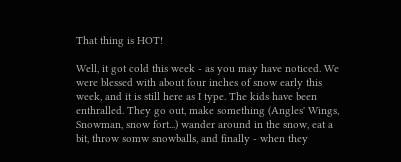That thing is HOT!

Well, it got cold this week - as you may have noticed. We were blessed with about four inches of snow early this week, and it is still here as I type. The kids have been enthralled. They go out, make something (Angles' Wings, Snowman, snow fort...) wander around in the snow, eat a bit, throw somw snowballs, and finally - when they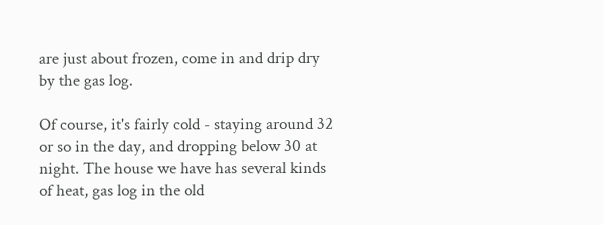are just about frozen, come in and drip dry by the gas log.

Of course, it's fairly cold - staying around 32 or so in the day, and dropping below 30 at night. The house we have has several kinds of heat, gas log in the old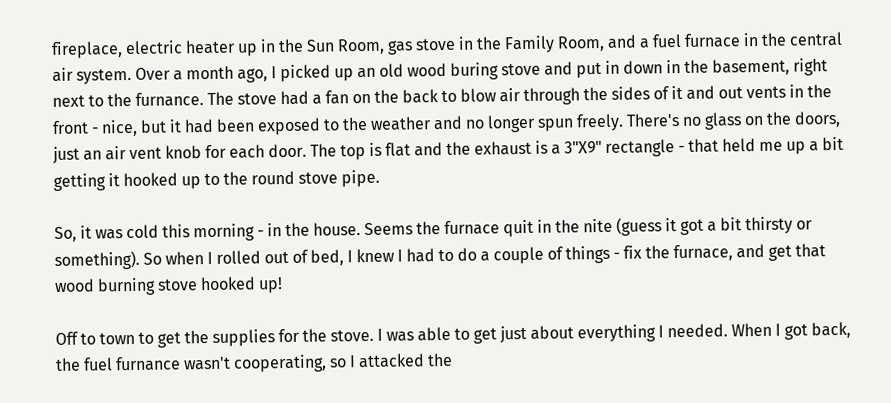fireplace, electric heater up in the Sun Room, gas stove in the Family Room, and a fuel furnace in the central air system. Over a month ago, I picked up an old wood buring stove and put in down in the basement, right next to the furnance. The stove had a fan on the back to blow air through the sides of it and out vents in the front - nice, but it had been exposed to the weather and no longer spun freely. There's no glass on the doors, just an air vent knob for each door. The top is flat and the exhaust is a 3"X9" rectangle - that held me up a bit getting it hooked up to the round stove pipe.

So, it was cold this morning - in the house. Seems the furnace quit in the nite (guess it got a bit thirsty or something). So when I rolled out of bed, I knew I had to do a couple of things - fix the furnace, and get that wood burning stove hooked up!

Off to town to get the supplies for the stove. I was able to get just about everything I needed. When I got back, the fuel furnance wasn't cooperating, so I attacked the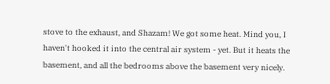stove to the exhaust, and Shazam! We got some heat. Mind you, I haven't hooked it into the central air system - yet. But it heats the basement, and all the bedrooms above the basement very nicely.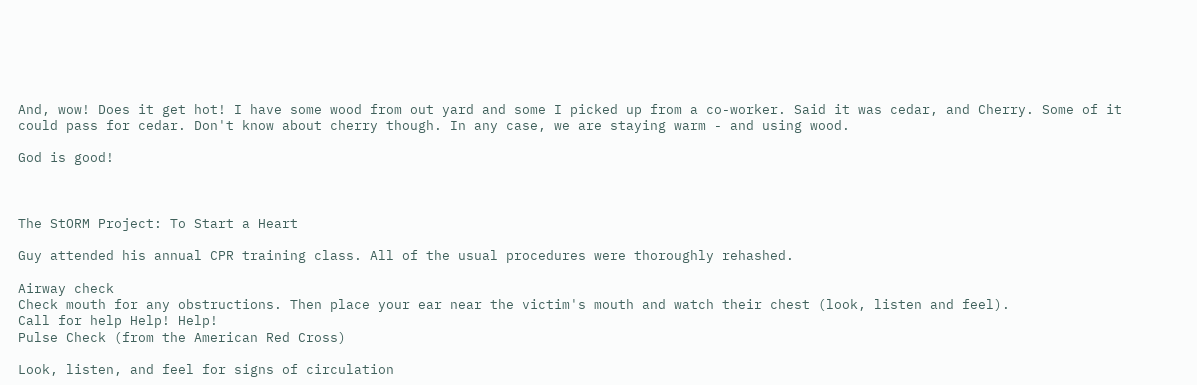And, wow! Does it get hot! I have some wood from out yard and some I picked up from a co-worker. Said it was cedar, and Cherry. Some of it could pass for cedar. Don't know about cherry though. In any case, we are staying warm - and using wood.

God is good!



The StORM Project: To Start a Heart

Guy attended his annual CPR training class. All of the usual procedures were thoroughly rehashed.

Airway check
Check mouth for any obstructions. Then place your ear near the victim's mouth and watch their chest (look, listen and feel).
Call for help Help! Help!
Pulse Check (from the American Red Cross)

Look, listen, and feel for signs of circulation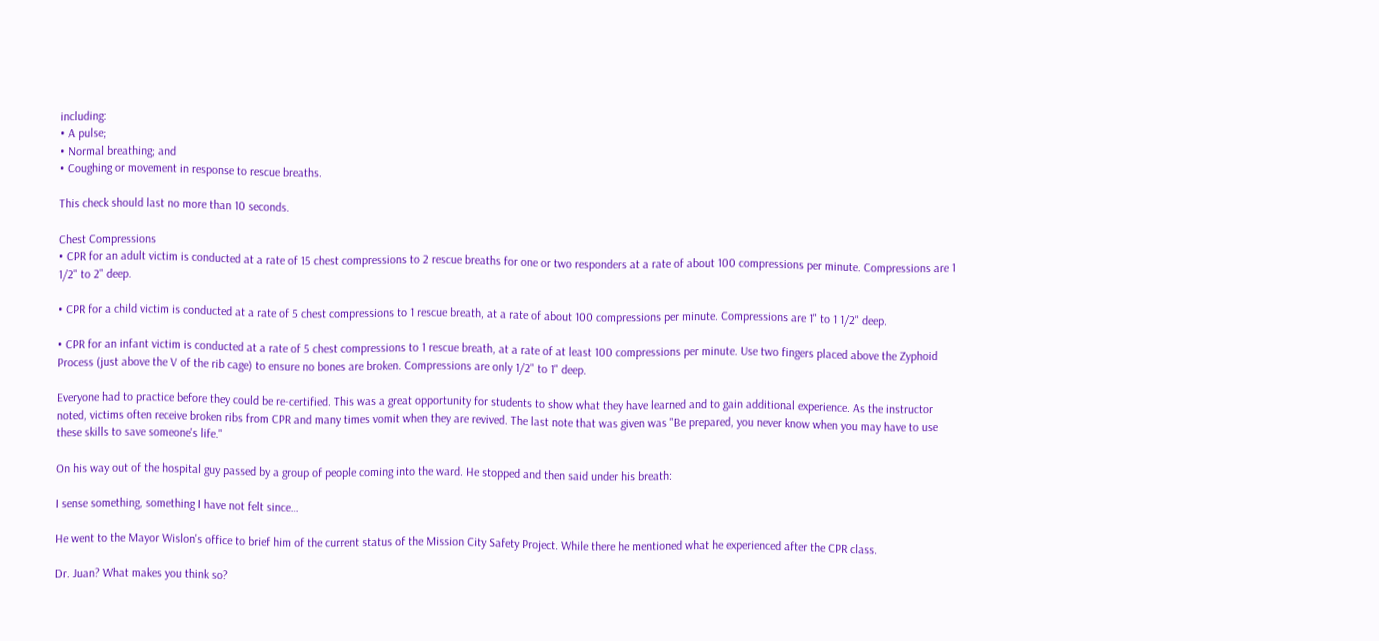including:
• A pulse;
• Normal breathing; and
• Coughing or movement in response to rescue breaths.

This check should last no more than 10 seconds.

Chest Compressions
• CPR for an adult victim is conducted at a rate of 15 chest compressions to 2 rescue breaths for one or two responders at a rate of about 100 compressions per minute. Compressions are 1 1/2" to 2" deep.

• CPR for a child victim is conducted at a rate of 5 chest compressions to 1 rescue breath, at a rate of about 100 compressions per minute. Compressions are 1" to 1 1/2" deep.

• CPR for an infant victim is conducted at a rate of 5 chest compressions to 1 rescue breath, at a rate of at least 100 compressions per minute. Use two fingers placed above the Zyphoid Process (just above the V of the rib cage) to ensure no bones are broken. Compressions are only 1/2" to 1" deep.

Everyone had to practice before they could be re-certified. This was a great opportunity for students to show what they have learned and to gain additional experience. As the instructor noted, victims often receive broken ribs from CPR and many times vomit when they are revived. The last note that was given was "Be prepared, you never know when you may have to use these skills to save someone's life."

On his way out of the hospital guy passed by a group of people coming into the ward. He stopped and then said under his breath:

I sense something, something I have not felt since…

He went to the Mayor Wislon's office to brief him of the current status of the Mission City Safety Project. While there he mentioned what he experienced after the CPR class.

Dr. Juan? What makes you think so?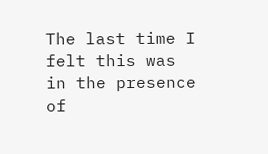The last time I felt this was in the presence of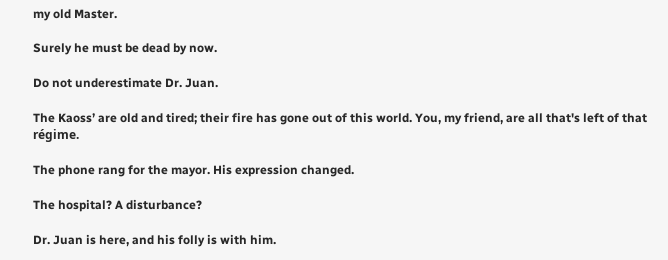my old Master.

Surely he must be dead by now.

Do not underestimate Dr. Juan.

The Kaoss’ are old and tired; their fire has gone out of this world. You, my friend, are all that's left of that régime.

The phone rang for the mayor. His expression changed.

The hospital? A disturbance?

Dr. Juan is here, and his folly is with him.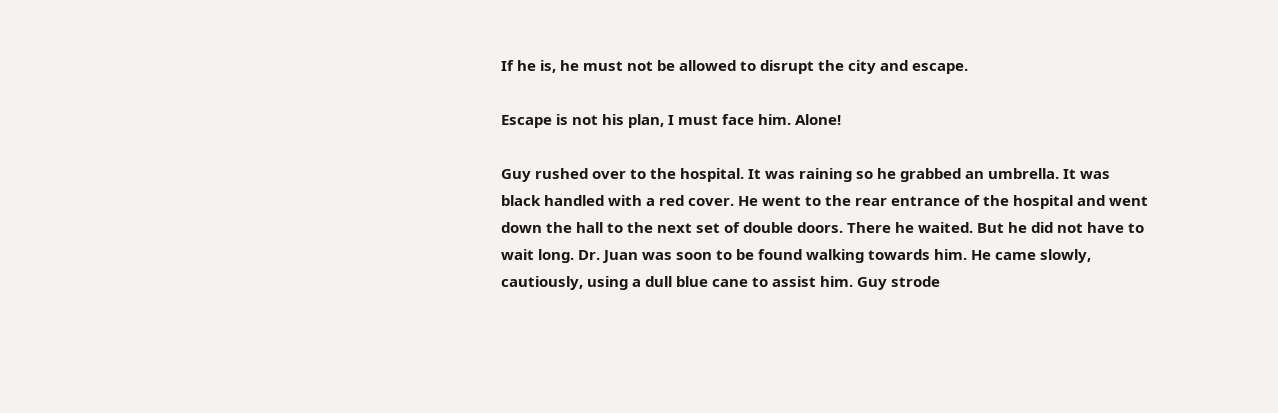If he is, he must not be allowed to disrupt the city and escape.

Escape is not his plan, I must face him. Alone!

Guy rushed over to the hospital. It was raining so he grabbed an umbrella. It was black handled with a red cover. He went to the rear entrance of the hospital and went down the hall to the next set of double doors. There he waited. But he did not have to wait long. Dr. Juan was soon to be found walking towards him. He came slowly, cautiously, using a dull blue cane to assist him. Guy strode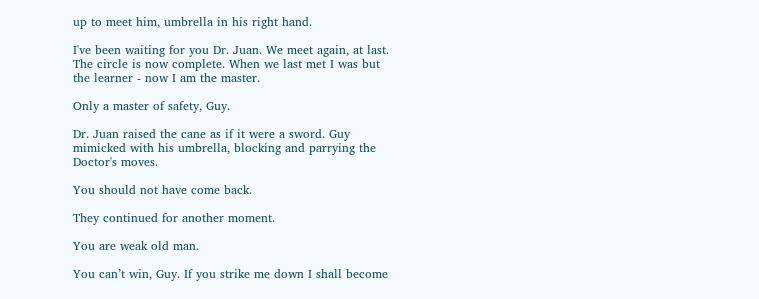up to meet him, umbrella in his right hand.

I've been waiting for you Dr. Juan. We meet again, at last. The circle is now complete. When we last met I was but the learner - now I am the master.

Only a master of safety, Guy.

Dr. Juan raised the cane as if it were a sword. Guy mimicked with his umbrella, blocking and parrying the Doctor's moves.

You should not have come back.

They continued for another moment.

You are weak old man.

You can’t win, Guy. If you strike me down I shall become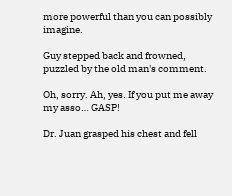more powerful than you can possibly imagine.

Guy stepped back and frowned, puzzled by the old man's comment.

Oh, sorry. Ah, yes. If you put me away my asso… GASP!

Dr. Juan grasped his chest and fell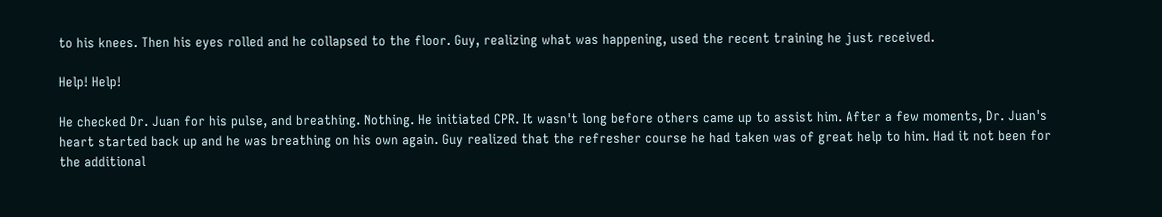to his knees. Then his eyes rolled and he collapsed to the floor. Guy, realizing what was happening, used the recent training he just received.

Help! Help!

He checked Dr. Juan for his pulse, and breathing. Nothing. He initiated CPR. It wasn't long before others came up to assist him. After a few moments, Dr. Juan's heart started back up and he was breathing on his own again. Guy realized that the refresher course he had taken was of great help to him. Had it not been for the additional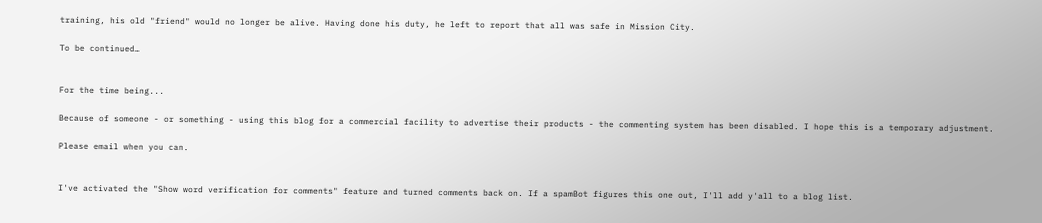training, his old "friend" would no longer be alive. Having done his duty, he left to report that all was safe in Mission City.

To be continued…


For the time being...

Because of someone - or something - using this blog for a commercial facility to advertise their products - the commenting system has been disabled. I hope this is a temporary adjustment.

Please email when you can.


I've activated the "Show word verification for comments" feature and turned comments back on. If a spamBot figures this one out, I'll add y'all to a blog list.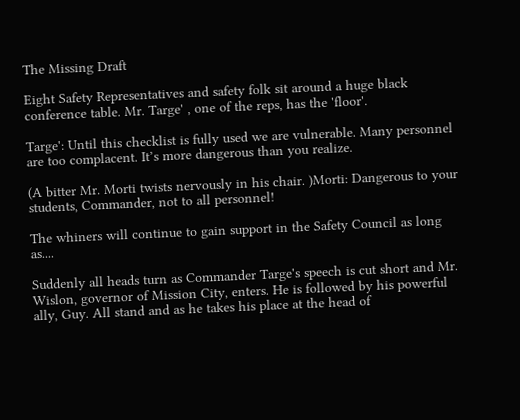The Missing Draft

Eight Safety Representatives and safety folk sit around a huge black conference table. Mr. Targe' , one of the reps, has the 'floor'.

Targe': Until this checklist is fully used we are vulnerable. Many personnel are too complacent. It’s more dangerous than you realize.

(A bitter Mr. Morti twists nervously in his chair. )Morti: Dangerous to your students, Commander, not to all personnel!

The whiners will continue to gain support in the Safety Council as long as....

Suddenly all heads turn as Commander Targe's speech is cut short and Mr. Wislon, governor of Mission City, enters. He is followed by his powerful ally, Guy. All stand and as he takes his place at the head of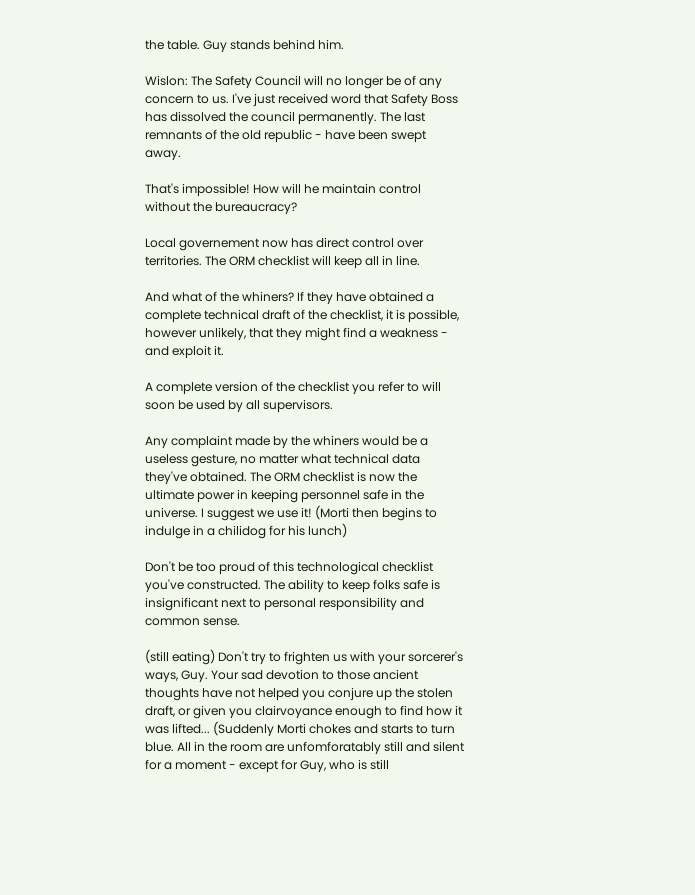the table. Guy stands behind him.

Wislon: The Safety Council will no longer be of any concern to us. I've just received word that Safety Boss has dissolved the council permanently. The last remnants of the old republic - have been swept away.

That's impossible! How will he maintain control without the bureaucracy?

Local governement now has direct control over territories. The ORM checklist will keep all in line.

And what of the whiners? If they have obtained a complete technical draft of the checklist, it is possible, however unlikely, that they might find a weakness - and exploit it.

A complete version of the checklist you refer to will soon be used by all supervisors.

Any complaint made by the whiners would be a useless gesture, no matter what technical data they've obtained. The ORM checklist is now the ultimate power in keeping personnel safe in the universe. I suggest we use it! (Morti then begins to indulge in a chilidog for his lunch)

Don't be too proud of this technological checklist you've constructed. The ability to keep folks safe is insignificant next to personal responsibility and common sense.

(still eating) Don't try to frighten us with your sorcerer's ways, Guy. Your sad devotion to those ancient thoughts have not helped you conjure up the stolen draft, or given you clairvoyance enough to find how it was lifted... (Suddenly Morti chokes and starts to turn blue. All in the room are unfomforatably still and silent for a moment - except for Guy, who is still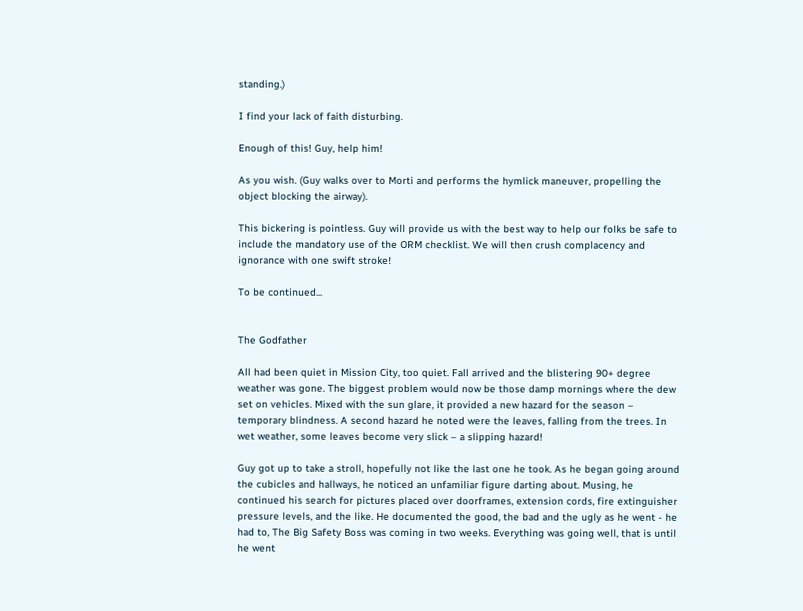standing.)

I find your lack of faith disturbing.

Enough of this! Guy, help him!

As you wish. (Guy walks over to Morti and performs the hymlick maneuver, propelling the object blocking the airway).

This bickering is pointless. Guy will provide us with the best way to help our folks be safe to include the mandatory use of the ORM checklist. We will then crush complacency and ignorance with one swift stroke!

To be continued...


The Godfather

All had been quiet in Mission City, too quiet. Fall arrived and the blistering 90+ degree weather was gone. The biggest problem would now be those damp mornings where the dew set on vehicles. Mixed with the sun glare, it provided a new hazard for the season – temporary blindness. A second hazard he noted were the leaves, falling from the trees. In wet weather, some leaves become very slick – a slipping hazard!

Guy got up to take a stroll, hopefully not like the last one he took. As he began going around the cubicles and hallways, he noticed an unfamiliar figure darting about. Musing, he continued his search for pictures placed over doorframes, extension cords, fire extinguisher pressure levels, and the like. He documented the good, the bad and the ugly as he went - he had to, The Big Safety Boss was coming in two weeks. Everything was going well, that is until he went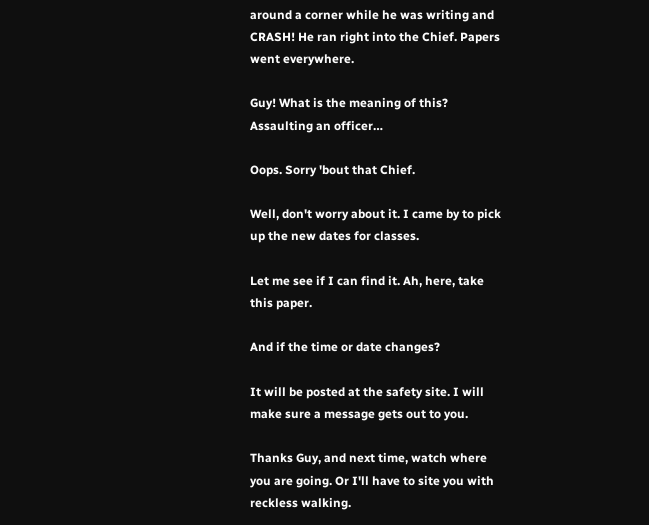around a corner while he was writing and CRASH! He ran right into the Chief. Papers went everywhere.

Guy! What is the meaning of this? Assaulting an officer…

Oops. Sorry 'bout that Chief.

Well, don't worry about it. I came by to pick up the new dates for classes.

Let me see if I can find it. Ah, here, take this paper.

And if the time or date changes?

It will be posted at the safety site. I will make sure a message gets out to you.

Thanks Guy, and next time, watch where you are going. Or I'll have to site you with reckless walking.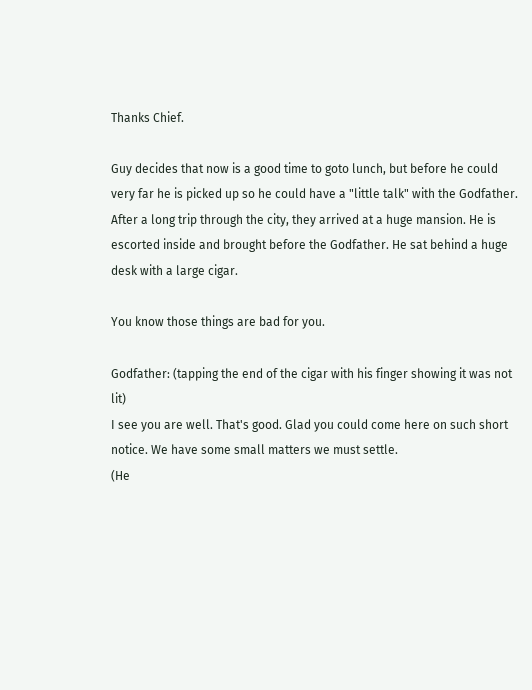Thanks Chief.

Guy decides that now is a good time to goto lunch, but before he could very far he is picked up so he could have a "little talk" with the Godfather. After a long trip through the city, they arrived at a huge mansion. He is escorted inside and brought before the Godfather. He sat behind a huge desk with a large cigar.

You know those things are bad for you.

Godfather: (tapping the end of the cigar with his finger showing it was not lit)
I see you are well. That's good. Glad you could come here on such short notice. We have some small matters we must settle.
(He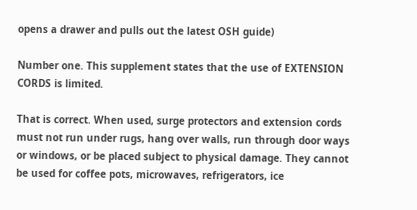opens a drawer and pulls out the latest OSH guide)

Number one. This supplement states that the use of EXTENSION CORDS is limited.

That is correct. When used, surge protectors and extension cords must not run under rugs, hang over walls, run through door ways or windows, or be placed subject to physical damage. They cannot be used for coffee pots, microwaves, refrigerators, ice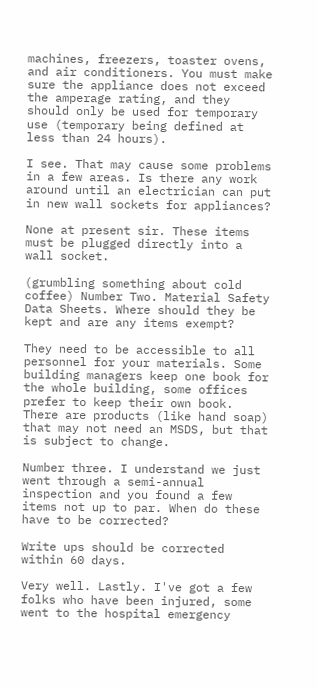machines, freezers, toaster ovens, and air conditioners. You must make sure the appliance does not exceed the amperage rating, and they should only be used for temporary use (temporary being defined at less than 24 hours).

I see. That may cause some problems in a few areas. Is there any work around until an electrician can put in new wall sockets for appliances?

None at present sir. These items must be plugged directly into a wall socket.

(grumbling something about cold coffee) Number Two. Material Safety Data Sheets. Where should they be kept and are any items exempt?

They need to be accessible to all personnel for your materials. Some building managers keep one book for the whole building, some offices prefer to keep their own book. There are products (like hand soap) that may not need an MSDS, but that is subject to change.

Number three. I understand we just went through a semi-annual inspection and you found a few items not up to par. When do these have to be corrected?

Write ups should be corrected within 60 days.

Very well. Lastly. I've got a few folks who have been injured, some went to the hospital emergency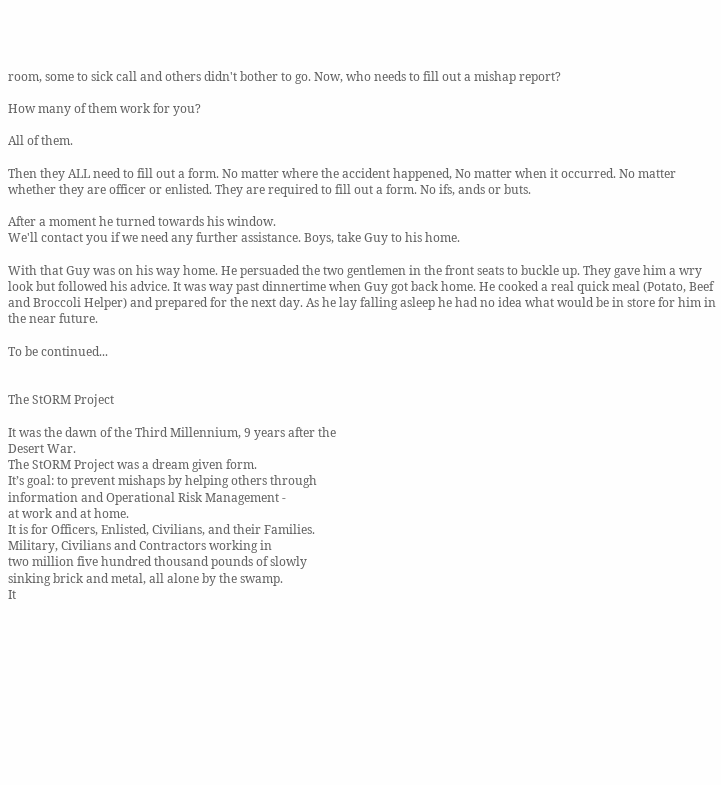room, some to sick call and others didn't bother to go. Now, who needs to fill out a mishap report?

How many of them work for you?

All of them.

Then they ALL need to fill out a form. No matter where the accident happened, No matter when it occurred. No matter whether they are officer or enlisted. They are required to fill out a form. No ifs, ands or buts.

After a moment he turned towards his window.
We'll contact you if we need any further assistance. Boys, take Guy to his home.

With that Guy was on his way home. He persuaded the two gentlemen in the front seats to buckle up. They gave him a wry look but followed his advice. It was way past dinnertime when Guy got back home. He cooked a real quick meal (Potato, Beef and Broccoli Helper) and prepared for the next day. As he lay falling asleep he had no idea what would be in store for him in the near future.

To be continued...


The StORM Project

It was the dawn of the Third Millennium, 9 years after the
Desert War.
The StORM Project was a dream given form.
It’s goal: to prevent mishaps by helping others through
information and Operational Risk Management -
at work and at home.
It is for Officers, Enlisted, Civilians, and their Families.
Military, Civilians and Contractors working in
two million five hundred thousand pounds of slowly
sinking brick and metal, all alone by the swamp.
It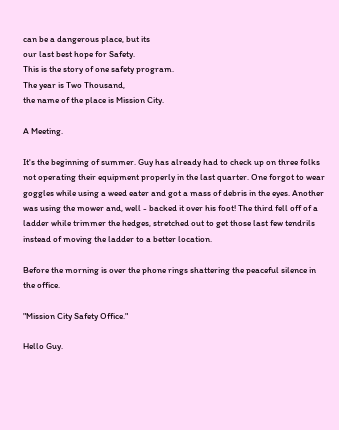can be a dangerous place, but its
our last best hope for Safety.
This is the story of one safety program.
The year is Two Thousand,
the name of the place is Mission City.

A Meeting.

It's the beginning of summer. Guy has already had to check up on three folks not operating their equipment properly in the last quarter. One forgot to wear goggles while using a weed eater and got a mass of debris in the eyes. Another was using the mower and, well - backed it over his foot! The third fell off of a ladder while trimmer the hedges, stretched out to get those last few tendrils instead of moving the ladder to a better location.

Before the morning is over the phone rings shattering the peaceful silence in the office.

"Mission City Safety Office."

Hello Guy.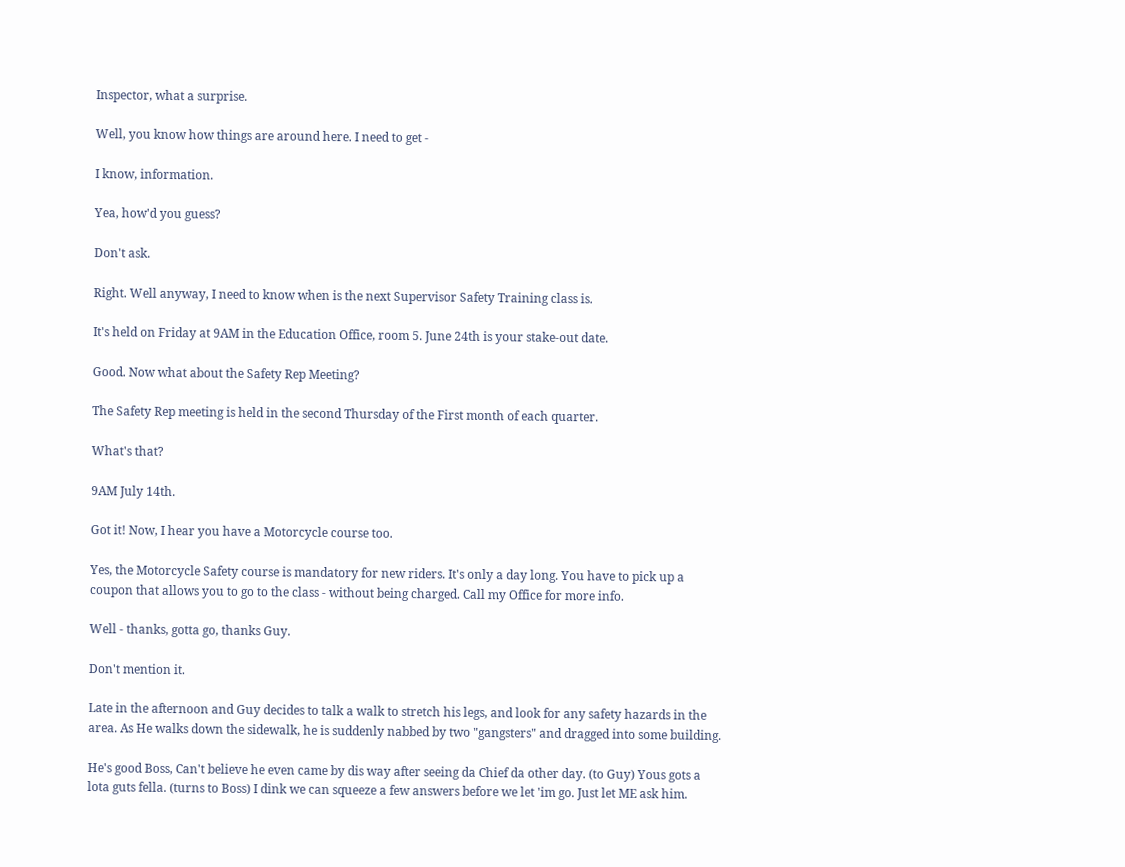Inspector, what a surprise.

Well, you know how things are around here. I need to get -

I know, information.

Yea, how'd you guess?

Don't ask.

Right. Well anyway, I need to know when is the next Supervisor Safety Training class is.

It's held on Friday at 9AM in the Education Office, room 5. June 24th is your stake-out date.

Good. Now what about the Safety Rep Meeting?

The Safety Rep meeting is held in the second Thursday of the First month of each quarter.

What's that?

9AM July 14th.

Got it! Now, I hear you have a Motorcycle course too.

Yes, the Motorcycle Safety course is mandatory for new riders. It's only a day long. You have to pick up a coupon that allows you to go to the class - without being charged. Call my Office for more info.

Well - thanks, gotta go, thanks Guy.

Don't mention it.

Late in the afternoon and Guy decides to talk a walk to stretch his legs, and look for any safety hazards in the area. As He walks down the sidewalk, he is suddenly nabbed by two "gangsters" and dragged into some building.

He's good Boss, Can't believe he even came by dis way after seeing da Chief da other day. (to Guy) Yous gots a lota guts fella. (turns to Boss) I dink we can squeeze a few answers before we let 'im go. Just let ME ask him.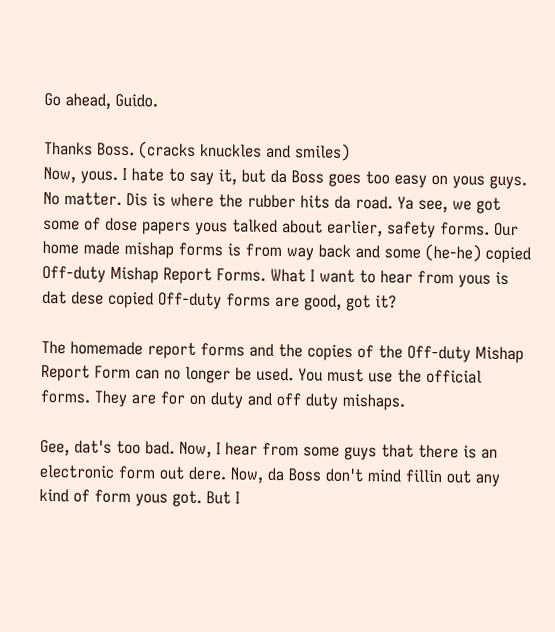Go ahead, Guido.

Thanks Boss. (cracks knuckles and smiles)
Now, yous. I hate to say it, but da Boss goes too easy on yous guys. No matter. Dis is where the rubber hits da road. Ya see, we got some of dose papers yous talked about earlier, safety forms. Our home made mishap forms is from way back and some (he-he) copied Off-duty Mishap Report Forms. What I want to hear from yous is dat dese copied Off-duty forms are good, got it?

The homemade report forms and the copies of the Off-duty Mishap Report Form can no longer be used. You must use the official forms. They are for on duty and off duty mishaps.

Gee, dat's too bad. Now, I hear from some guys that there is an electronic form out dere. Now, da Boss don't mind fillin out any kind of form yous got. But I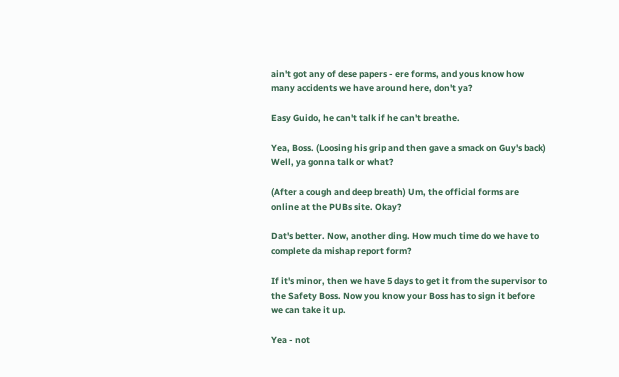ain't got any of dese papers - ere forms, and yous know how many accidents we have around here, don't ya?

Easy Guido, he can't talk if he can't breathe.

Yea, Boss. (Loosing his grip and then gave a smack on Guy's back) Well, ya gonna talk or what?

(After a cough and deep breath) Um, the official forms are online at the PUBs site. Okay?

Dat's better. Now, another ding. How much time do we have to complete da mishap report form?

If it's minor, then we have 5 days to get it from the supervisor to the Safety Boss. Now you know your Boss has to sign it before we can take it up.

Yea - not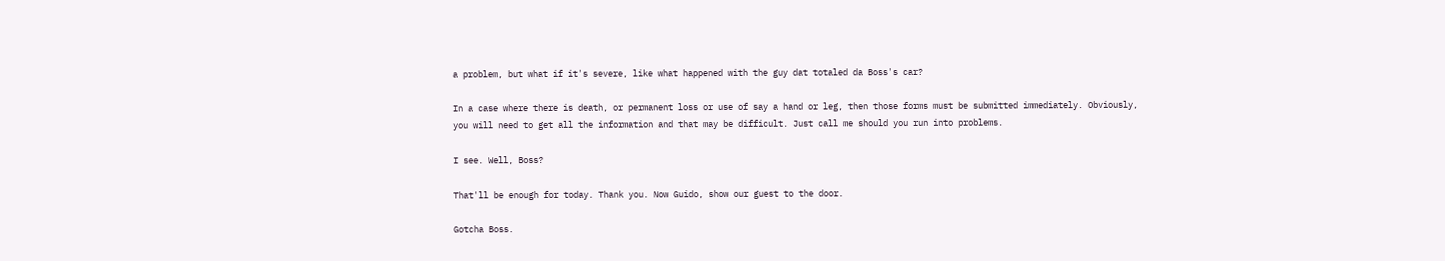a problem, but what if it's severe, like what happened with the guy dat totaled da Boss's car?

In a case where there is death, or permanent loss or use of say a hand or leg, then those forms must be submitted immediately. Obviously, you will need to get all the information and that may be difficult. Just call me should you run into problems.

I see. Well, Boss?

That'll be enough for today. Thank you. Now Guido, show our guest to the door.

Gotcha Boss.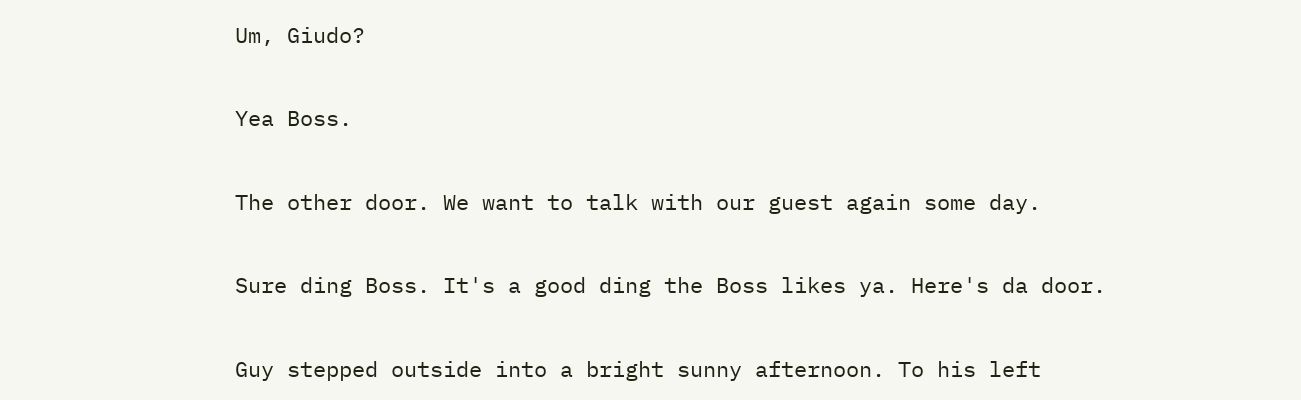Um, Giudo?

Yea Boss.

The other door. We want to talk with our guest again some day.

Sure ding Boss. It's a good ding the Boss likes ya. Here's da door.

Guy stepped outside into a bright sunny afternoon. To his left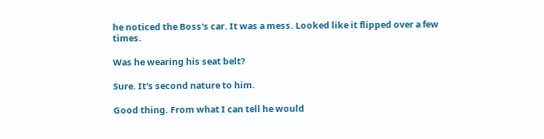he noticed the Boss's car. It was a mess. Looked like it flipped over a few times.

Was he wearing his seat belt?

Sure. It's second nature to him.

Good thing. From what I can tell he would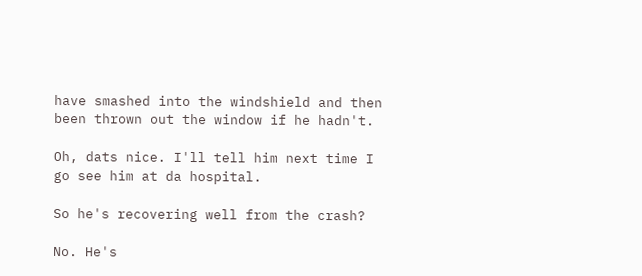have smashed into the windshield and then been thrown out the window if he hadn't.

Oh, dats nice. I'll tell him next time I go see him at da hospital.

So he's recovering well from the crash?

No. He's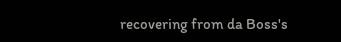recovering from da Boss's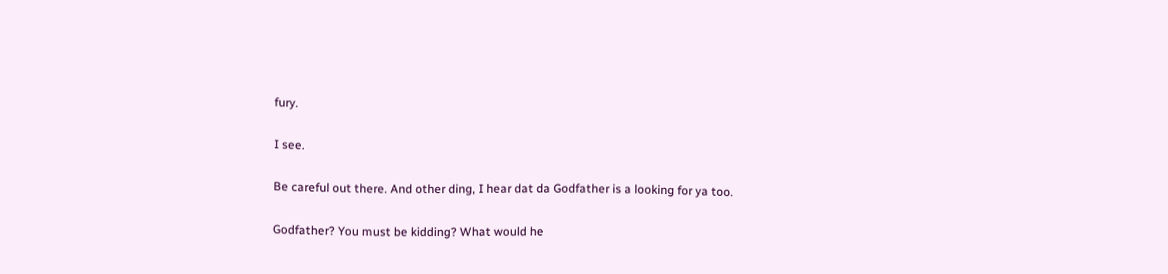fury.

I see.

Be careful out there. And other ding, I hear dat da Godfather is a looking for ya too.

Godfather? You must be kidding? What would he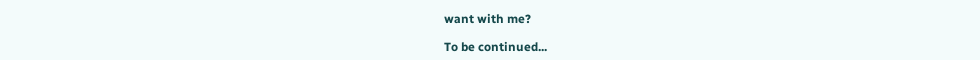want with me?

To be continued...